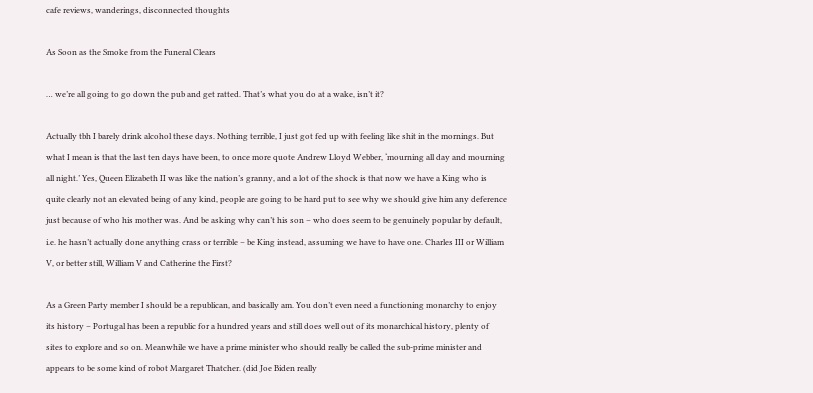cafe reviews, wanderings, disconnected thoughts

As Soon as the Smoke from the Funeral Clears

… we’re all going to go down the pub and get ratted. That’s what you do at a wake, isn’t it?

Actually tbh I barely drink alcohol these days. Nothing terrible, I just got fed up with feeling like shit in the mornings. But what I mean is that the last ten days have been, to once more quote Andrew Lloyd Webber, ‘mourning all day and mourning all night.’ Yes, Queen Elizabeth II was like the nation’s granny, and a lot of the shock is that now we have a King who is quite clearly not an elevated being of any kind, people are going to be hard put to see why we should give him any deference just because of who his mother was. And be asking why can’t his son – who does seem to be genuinely popular by default, i.e. he hasn’t actually done anything crass or terrible – be King instead, assuming we have to have one. Charles III or William V, or better still, William V and Catherine the First?

As a Green Party member I should be a republican, and basically am. You don’t even need a functioning monarchy to enjoy its history – Portugal has been a republic for a hundred years and still does well out of its monarchical history, plenty of sites to explore and so on. Meanwhile we have a prime minister who should really be called the sub-prime minister and appears to be some kind of robot Margaret Thatcher. (did Joe Biden really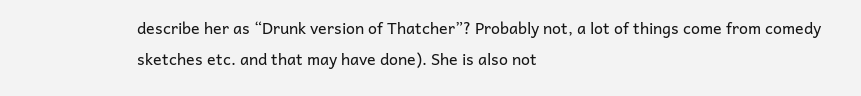describe her as “Drunk version of Thatcher”? Probably not, a lot of things come from comedy sketches etc. and that may have done). She is also not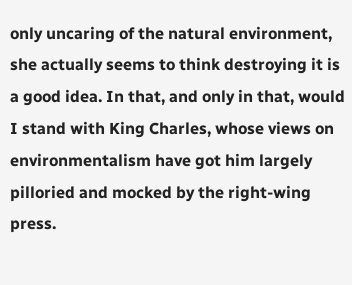only uncaring of the natural environment, she actually seems to think destroying it is a good idea. In that, and only in that, would I stand with King Charles, whose views on environmentalism have got him largely pilloried and mocked by the right-wing press.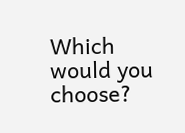Which would you choose?